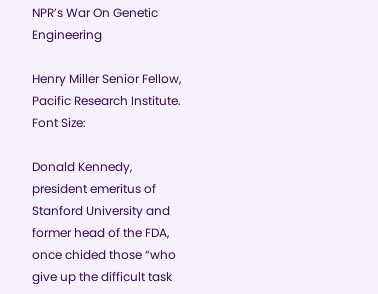NPR’s War On Genetic Engineering

Henry Miller Senior Fellow, Pacific Research Institute.
Font Size:

Donald Kennedy, president emeritus of Stanford University and former head of the FDA, once chided those “who give up the difficult task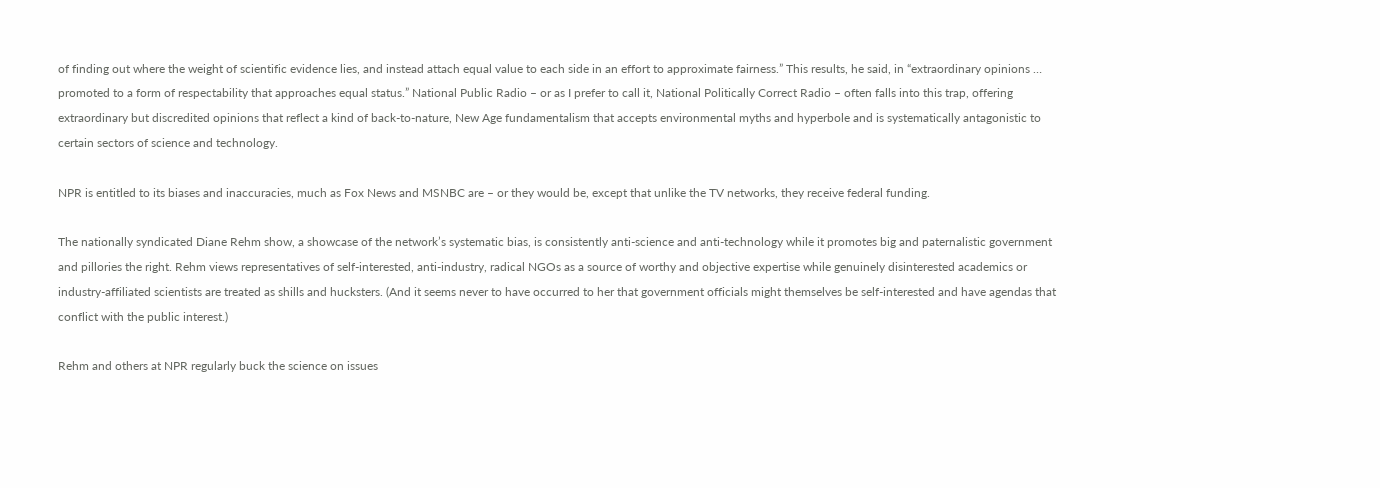of finding out where the weight of scientific evidence lies, and instead attach equal value to each side in an effort to approximate fairness.” This results, he said, in “extraordinary opinions … promoted to a form of respectability that approaches equal status.” National Public Radio – or as I prefer to call it, National Politically Correct Radio – often falls into this trap, offering extraordinary but discredited opinions that reflect a kind of back-to-nature, New Age fundamentalism that accepts environmental myths and hyperbole and is systematically antagonistic to certain sectors of science and technology.

NPR is entitled to its biases and inaccuracies, much as Fox News and MSNBC are – or they would be, except that unlike the TV networks, they receive federal funding.

The nationally syndicated Diane Rehm show, a showcase of the network’s systematic bias, is consistently anti-science and anti-technology while it promotes big and paternalistic government and pillories the right. Rehm views representatives of self-interested, anti-industry, radical NGOs as a source of worthy and objective expertise while genuinely disinterested academics or industry-affiliated scientists are treated as shills and hucksters. (And it seems never to have occurred to her that government officials might themselves be self-interested and have agendas that conflict with the public interest.)

Rehm and others at NPR regularly buck the science on issues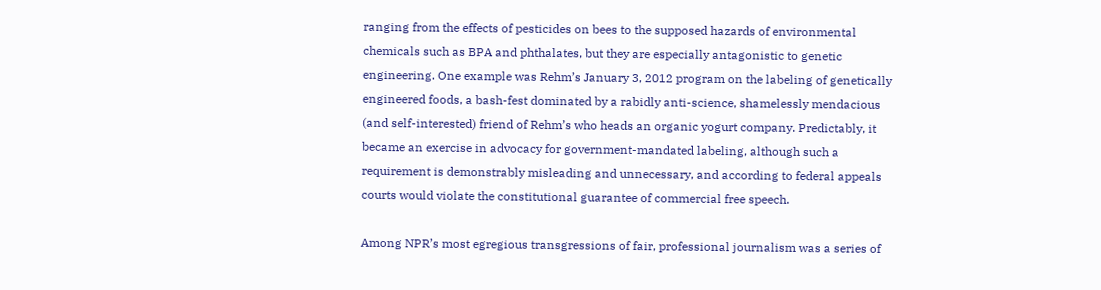ranging from the effects of pesticides on bees to the supposed hazards of environmental chemicals such as BPA and phthalates, but they are especially antagonistic to genetic engineering. One example was Rehm’s January 3, 2012 program on the labeling of genetically engineered foods, a bash-fest dominated by a rabidly anti-science, shamelessly mendacious (and self-interested) friend of Rehm’s who heads an organic yogurt company. Predictably, it became an exercise in advocacy for government-mandated labeling, although such a requirement is demonstrably misleading and unnecessary, and according to federal appeals courts would violate the constitutional guarantee of commercial free speech.

Among NPR’s most egregious transgressions of fair, professional journalism was a series of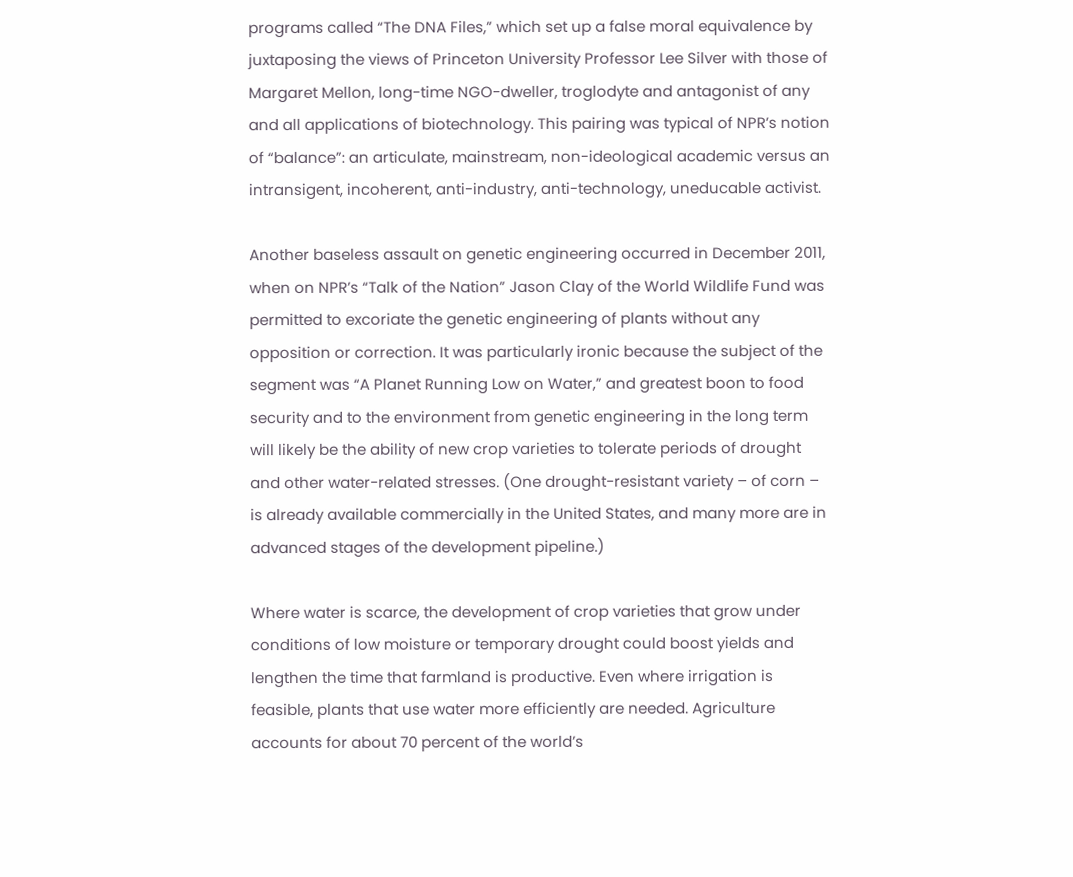programs called “The DNA Files,” which set up a false moral equivalence by juxtaposing the views of Princeton University Professor Lee Silver with those of Margaret Mellon, long-time NGO-dweller, troglodyte and antagonist of any and all applications of biotechnology. This pairing was typical of NPR’s notion of “balance”: an articulate, mainstream, non-ideological academic versus an intransigent, incoherent, anti-industry, anti-technology, uneducable activist.

Another baseless assault on genetic engineering occurred in December 2011, when on NPR’s “Talk of the Nation” Jason Clay of the World Wildlife Fund was permitted to excoriate the genetic engineering of plants without any opposition or correction. It was particularly ironic because the subject of the segment was “A Planet Running Low on Water,” and greatest boon to food security and to the environment from genetic engineering in the long term will likely be the ability of new crop varieties to tolerate periods of drought and other water-related stresses. (One drought-resistant variety – of corn – is already available commercially in the United States, and many more are in advanced stages of the development pipeline.)

Where water is scarce, the development of crop varieties that grow under conditions of low moisture or temporary drought could boost yields and lengthen the time that farmland is productive. Even where irrigation is feasible, plants that use water more efficiently are needed. Agriculture accounts for about 70 percent of the world’s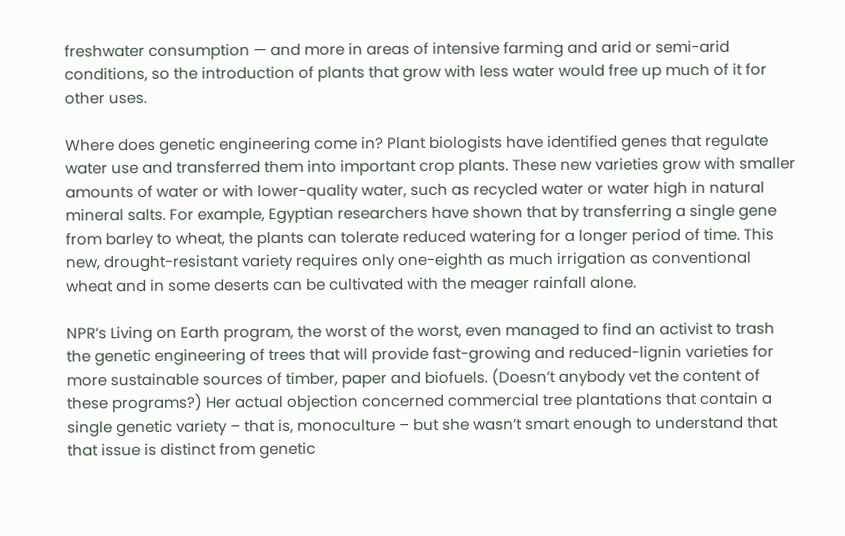freshwater consumption — and more in areas of intensive farming and arid or semi-arid conditions, so the introduction of plants that grow with less water would free up much of it for other uses.

Where does genetic engineering come in? Plant biologists have identified genes that regulate water use and transferred them into important crop plants. These new varieties grow with smaller amounts of water or with lower-quality water, such as recycled water or water high in natural mineral salts. For example, Egyptian researchers have shown that by transferring a single gene from barley to wheat, the plants can tolerate reduced watering for a longer period of time. This new, drought-resistant variety requires only one-eighth as much irrigation as conventional wheat and in some deserts can be cultivated with the meager rainfall alone.

NPR’s Living on Earth program, the worst of the worst, even managed to find an activist to trash the genetic engineering of trees that will provide fast-growing and reduced-lignin varieties for more sustainable sources of timber, paper and biofuels. (Doesn’t anybody vet the content of these programs?) Her actual objection concerned commercial tree plantations that contain a single genetic variety – that is, monoculture – but she wasn’t smart enough to understand that that issue is distinct from genetic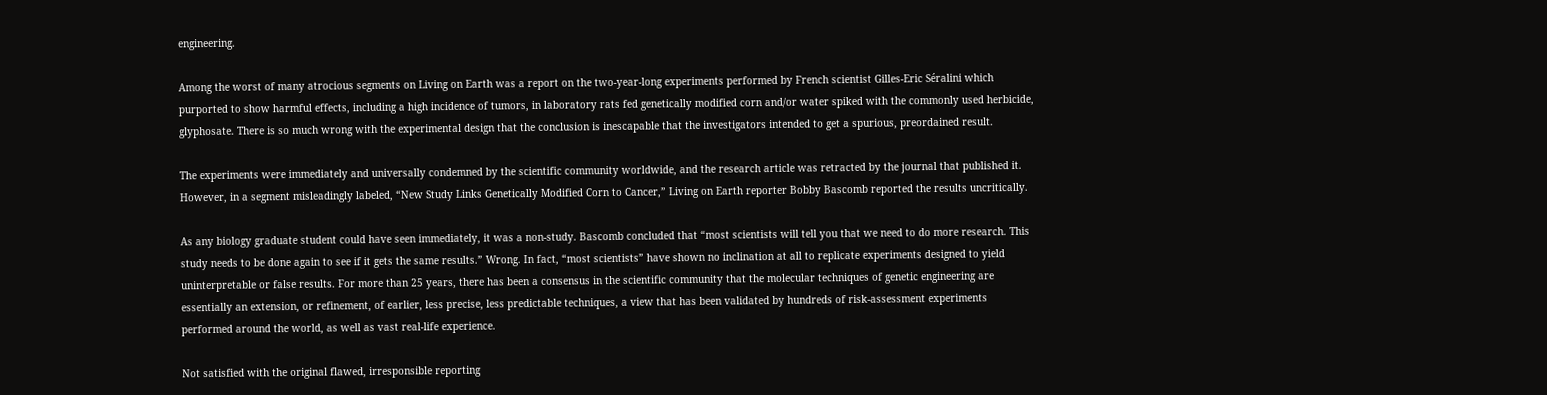engineering.

Among the worst of many atrocious segments on Living on Earth was a report on the two-year-long experiments performed by French scientist Gilles-Eric Séralini which purported to show harmful effects, including a high incidence of tumors, in laboratory rats fed genetically modified corn and/or water spiked with the commonly used herbicide, glyphosate. There is so much wrong with the experimental design that the conclusion is inescapable that the investigators intended to get a spurious, preordained result.

The experiments were immediately and universally condemned by the scientific community worldwide, and the research article was retracted by the journal that published it. However, in a segment misleadingly labeled, “New Study Links Genetically Modified Corn to Cancer,” Living on Earth reporter Bobby Bascomb reported the results uncritically.

As any biology graduate student could have seen immediately, it was a non-study. Bascomb concluded that “most scientists will tell you that we need to do more research. This study needs to be done again to see if it gets the same results.” Wrong. In fact, “most scientists” have shown no inclination at all to replicate experiments designed to yield uninterpretable or false results. For more than 25 years, there has been a consensus in the scientific community that the molecular techniques of genetic engineering are essentially an extension, or refinement, of earlier, less precise, less predictable techniques, a view that has been validated by hundreds of risk-assessment experiments performed around the world, as well as vast real-life experience.

Not satisfied with the original flawed, irresponsible reporting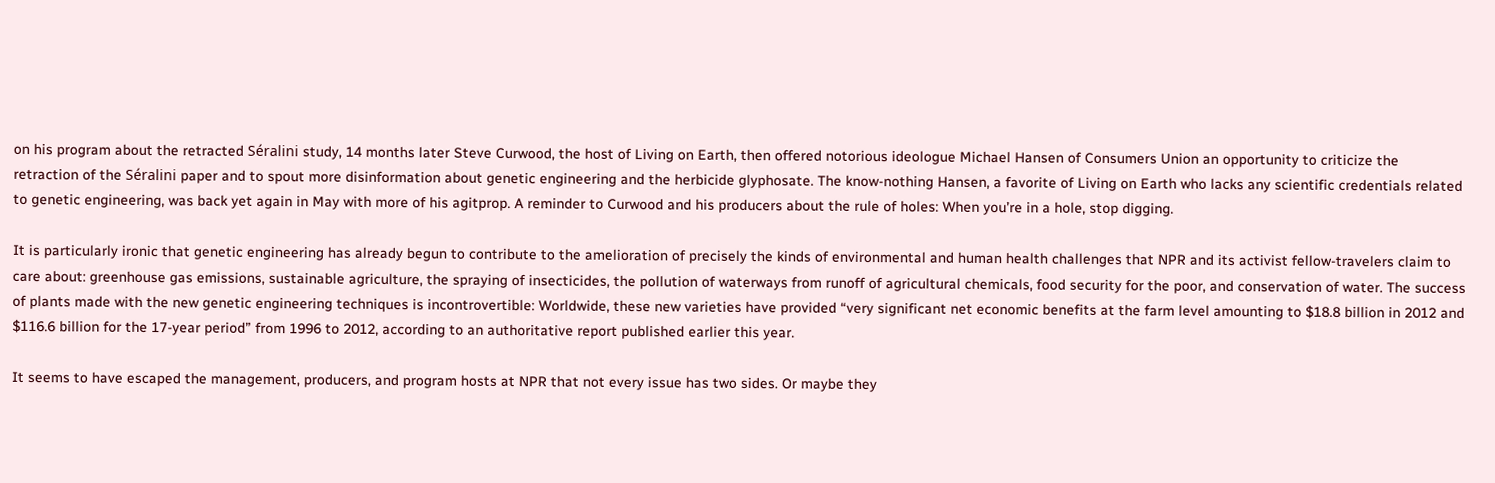on his program about the retracted Séralini study, 14 months later Steve Curwood, the host of Living on Earth, then offered notorious ideologue Michael Hansen of Consumers Union an opportunity to criticize the retraction of the Séralini paper and to spout more disinformation about genetic engineering and the herbicide glyphosate. The know-nothing Hansen, a favorite of Living on Earth who lacks any scientific credentials related to genetic engineering, was back yet again in May with more of his agitprop. A reminder to Curwood and his producers about the rule of holes: When you’re in a hole, stop digging.

It is particularly ironic that genetic engineering has already begun to contribute to the amelioration of precisely the kinds of environmental and human health challenges that NPR and its activist fellow-travelers claim to care about: greenhouse gas emissions, sustainable agriculture, the spraying of insecticides, the pollution of waterways from runoff of agricultural chemicals, food security for the poor, and conservation of water. The success of plants made with the new genetic engineering techniques is incontrovertible: Worldwide, these new varieties have provided “very significant net economic benefits at the farm level amounting to $18.8 billion in 2012 and $116.6 billion for the 17-year period” from 1996 to 2012, according to an authoritative report published earlier this year.

It seems to have escaped the management, producers, and program hosts at NPR that not every issue has two sides. Or maybe they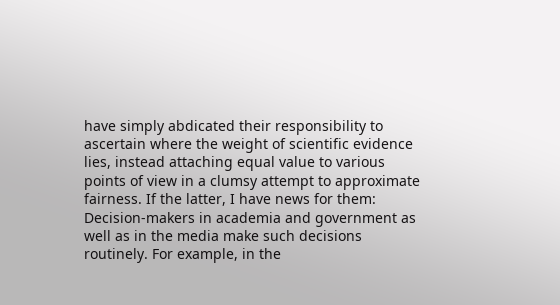have simply abdicated their responsibility to ascertain where the weight of scientific evidence lies, instead attaching equal value to various points of view in a clumsy attempt to approximate fairness. If the latter, I have news for them: Decision-makers in academia and government as well as in the media make such decisions routinely. For example, in the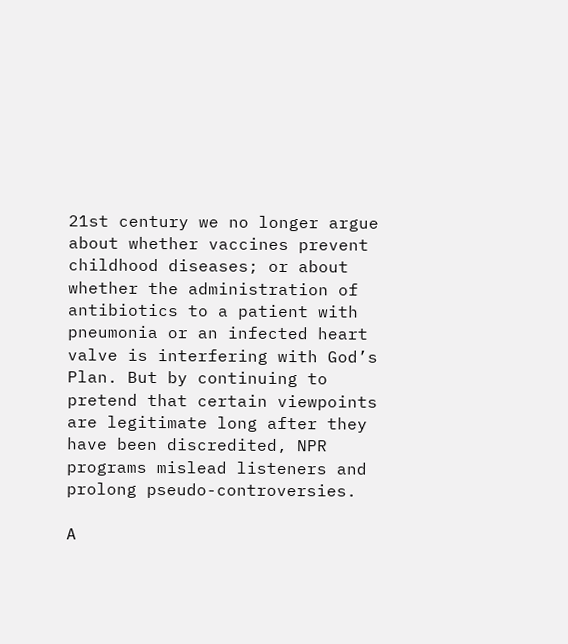21st century we no longer argue about whether vaccines prevent childhood diseases; or about whether the administration of antibiotics to a patient with pneumonia or an infected heart valve is interfering with God’s Plan. But by continuing to pretend that certain viewpoints are legitimate long after they have been discredited, NPR programs mislead listeners and prolong pseudo-controversies.

A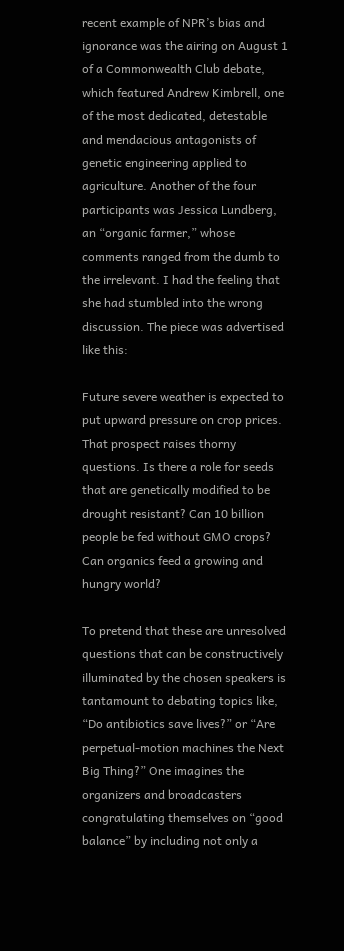recent example of NPR’s bias and ignorance was the airing on August 1 of a Commonwealth Club debate, which featured Andrew Kimbrell, one of the most dedicated, detestable and mendacious antagonists of genetic engineering applied to agriculture. Another of the four participants was Jessica Lundberg, an “organic farmer,” whose comments ranged from the dumb to the irrelevant. I had the feeling that she had stumbled into the wrong discussion. The piece was advertised like this:

Future severe weather is expected to put upward pressure on crop prices. That prospect raises thorny questions. Is there a role for seeds that are genetically modified to be drought resistant? Can 10 billion people be fed without GMO crops? Can organics feed a growing and hungry world?

To pretend that these are unresolved questions that can be constructively illuminated by the chosen speakers is tantamount to debating topics like, “Do antibiotics save lives?” or “Are perpetual-motion machines the Next Big Thing?” One imagines the organizers and broadcasters congratulating themselves on “good balance” by including not only a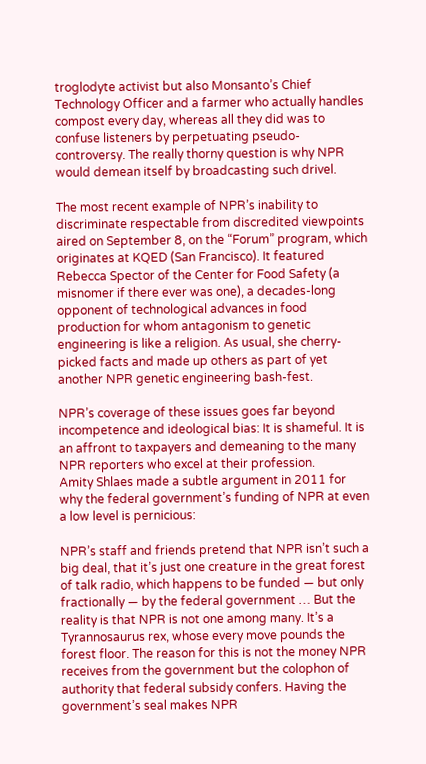troglodyte activist but also Monsanto’s Chief Technology Officer and a farmer who actually handles compost every day, whereas all they did was to confuse listeners by perpetuating pseudo-controversy. The really thorny question is why NPR would demean itself by broadcasting such drivel.

The most recent example of NPR’s inability to discriminate respectable from discredited viewpoints aired on September 8, on the “Forum” program, which originates at KQED (San Francisco). It featured Rebecca Spector of the Center for Food Safety (a misnomer if there ever was one), a decades-long opponent of technological advances in food production for whom antagonism to genetic engineering is like a religion. As usual, she cherry-picked facts and made up others as part of yet another NPR genetic engineering bash-fest.

NPR’s coverage of these issues goes far beyond incompetence and ideological bias: It is shameful. It is an affront to taxpayers and demeaning to the many NPR reporters who excel at their profession.
Amity Shlaes made a subtle argument in 2011 for why the federal government’s funding of NPR at even a low level is pernicious:

NPR’s staff and friends pretend that NPR isn’t such a big deal, that it’s just one creature in the great forest of talk radio, which happens to be funded — but only fractionally — by the federal government … But the reality is that NPR is not one among many. It’s a Tyrannosaurus rex, whose every move pounds the forest floor. The reason for this is not the money NPR receives from the government but the colophon of authority that federal subsidy confers. Having the government’s seal makes NPR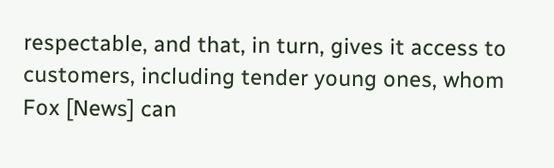respectable, and that, in turn, gives it access to customers, including tender young ones, whom Fox [News] can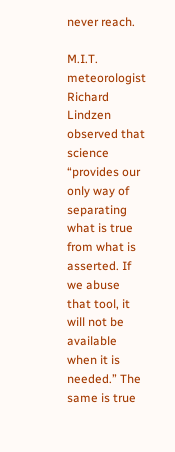never reach.

M.I.T. meteorologist Richard Lindzen observed that science “provides our only way of separating what is true from what is asserted. If we abuse that tool, it will not be available when it is needed.” The same is true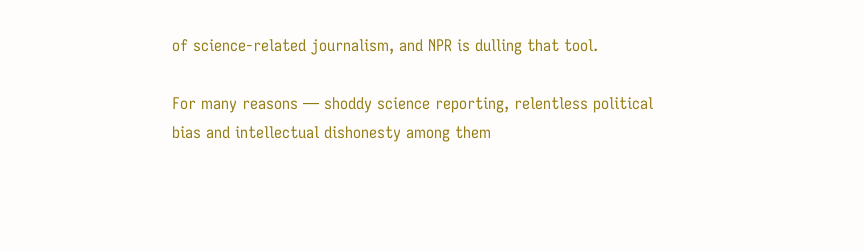of science-related journalism, and NPR is dulling that tool.

For many reasons — shoddy science reporting, relentless political bias and intellectual dishonesty among them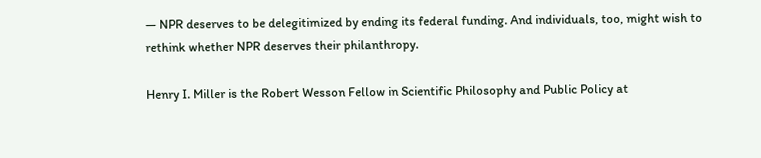— NPR deserves to be delegitimized by ending its federal funding. And individuals, too, might wish to rethink whether NPR deserves their philanthropy.

Henry I. Miller is the Robert Wesson Fellow in Scientific Philosophy and Public Policy at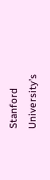Stanford University’s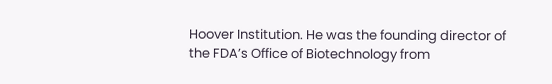Hoover Institution. He was the founding director of the FDA’s Office of Biotechnology from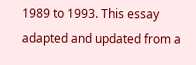1989 to 1993. This essay adapted and updated from a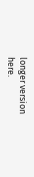longer version here.